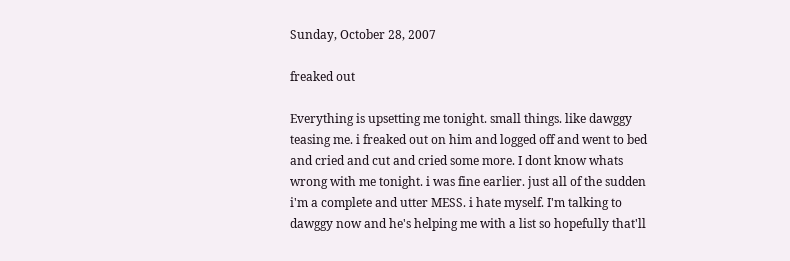Sunday, October 28, 2007

freaked out

Everything is upsetting me tonight. small things. like dawggy teasing me. i freaked out on him and logged off and went to bed and cried and cut and cried some more. I dont know whats wrong with me tonight. i was fine earlier. just all of the sudden i'm a complete and utter MESS. i hate myself. I'm talking to dawggy now and he's helping me with a list so hopefully that'll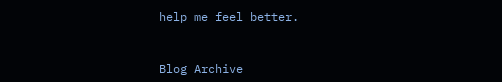help me feel better.



Blog Archive